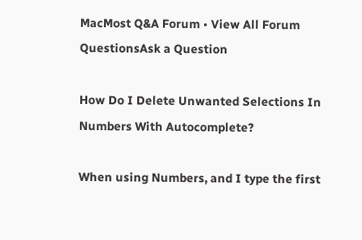MacMost Q&A Forum • View All Forum QuestionsAsk a Question

How Do I Delete Unwanted Selections In Numbers With Autocomplete?

When using Numbers, and I type the first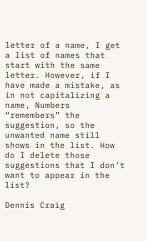letter of a name, I get a list of names that start with the same letter. However, if I have made a mistake, as in not capitalizing a name, Numbers “remembers” the suggestion, so the unwanted name still shows in the list. How do I delete those suggestions that I don’t want to appear in the list?

Dennis Craig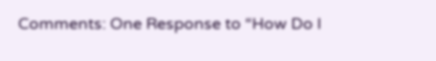Comments: One Response to “How Do I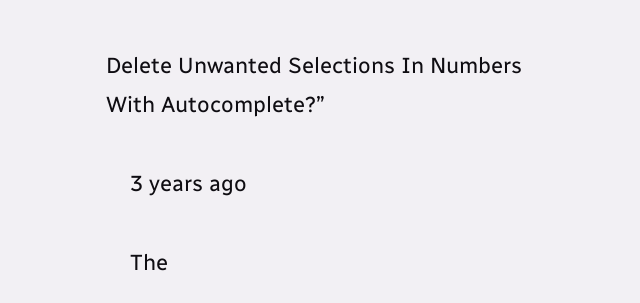Delete Unwanted Selections In Numbers With Autocomplete?”

    3 years ago

    The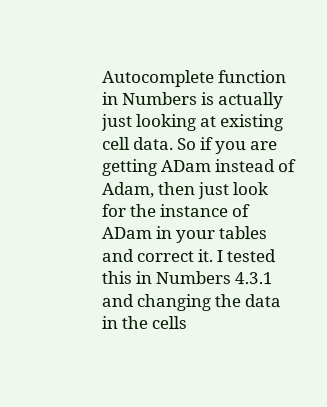Autocomplete function in Numbers is actually just looking at existing cell data. So if you are getting ADam instead of Adam, then just look for the instance of ADam in your tables and correct it. I tested this in Numbers 4.3.1 and changing the data in the cells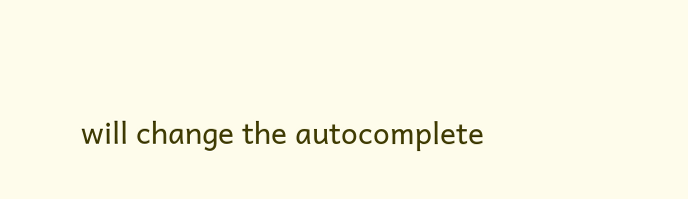will change the autocomplete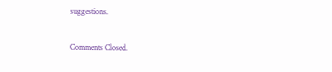suggestions.

Comments Closed.